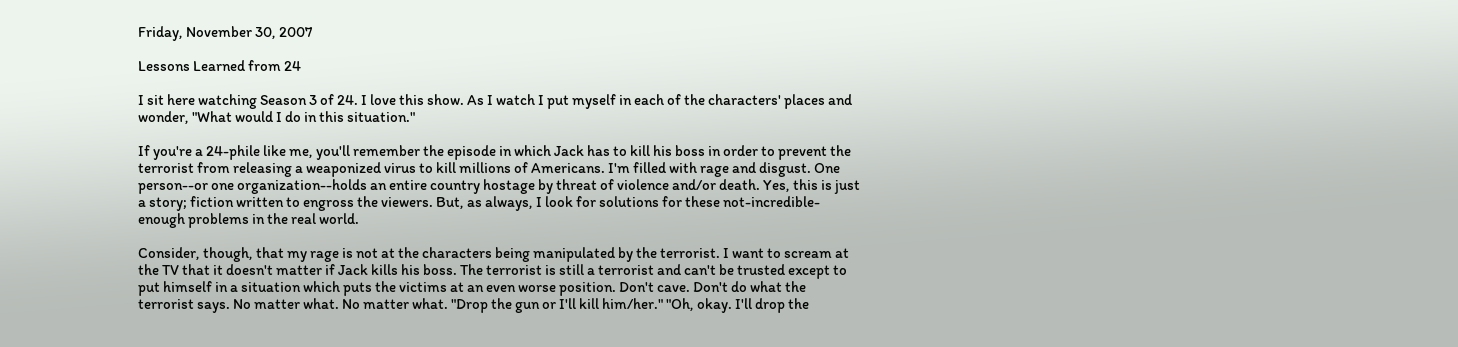Friday, November 30, 2007

Lessons Learned from 24

I sit here watching Season 3 of 24. I love this show. As I watch I put myself in each of the characters' places and wonder, "What would I do in this situation."

If you're a 24-phile like me, you'll remember the episode in which Jack has to kill his boss in order to prevent the terrorist from releasing a weaponized virus to kill millions of Americans. I'm filled with rage and disgust. One person--or one organization--holds an entire country hostage by threat of violence and/or death. Yes, this is just a story; fiction written to engross the viewers. But, as always, I look for solutions for these not-incredible-enough problems in the real world.

Consider, though, that my rage is not at the characters being manipulated by the terrorist. I want to scream at the TV that it doesn't matter if Jack kills his boss. The terrorist is still a terrorist and can't be trusted except to put himself in a situation which puts the victims at an even worse position. Don't cave. Don't do what the terrorist says. No matter what. No matter what. "Drop the gun or I'll kill him/her." "Oh, okay. I'll drop the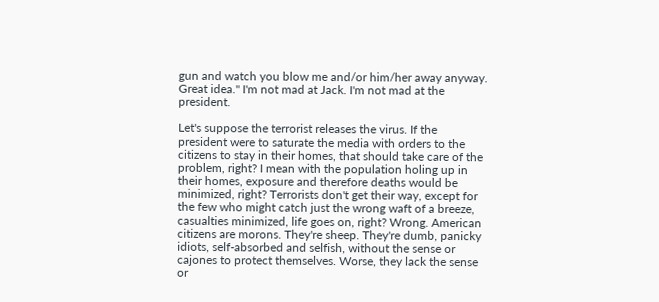gun and watch you blow me and/or him/her away anyway. Great idea." I'm not mad at Jack. I'm not mad at the president.

Let's suppose the terrorist releases the virus. If the president were to saturate the media with orders to the citizens to stay in their homes, that should take care of the problem, right? I mean with the population holing up in their homes, exposure and therefore deaths would be minimized, right? Terrorists don't get their way, except for the few who might catch just the wrong waft of a breeze, casualties minimized, life goes on, right? Wrong. American citizens are morons. They're sheep. They're dumb, panicky idiots, self-absorbed and selfish, without the sense or cajones to protect themselves. Worse, they lack the sense or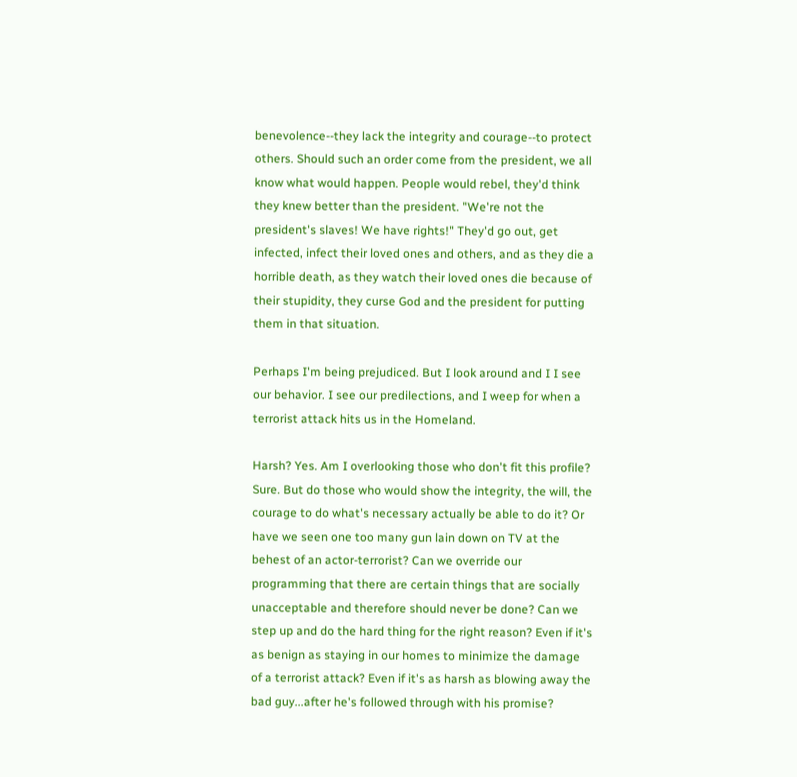benevolence--they lack the integrity and courage--to protect others. Should such an order come from the president, we all know what would happen. People would rebel, they'd think they knew better than the president. "We're not the president's slaves! We have rights!" They'd go out, get infected, infect their loved ones and others, and as they die a horrible death, as they watch their loved ones die because of their stupidity, they curse God and the president for putting them in that situation.

Perhaps I'm being prejudiced. But I look around and I I see our behavior. I see our predilections, and I weep for when a terrorist attack hits us in the Homeland.

Harsh? Yes. Am I overlooking those who don't fit this profile? Sure. But do those who would show the integrity, the will, the courage to do what's necessary actually be able to do it? Or have we seen one too many gun lain down on TV at the behest of an actor-terrorist? Can we override our programming that there are certain things that are socially unacceptable and therefore should never be done? Can we step up and do the hard thing for the right reason? Even if it's as benign as staying in our homes to minimize the damage of a terrorist attack? Even if it's as harsh as blowing away the bad guy...after he's followed through with his promise?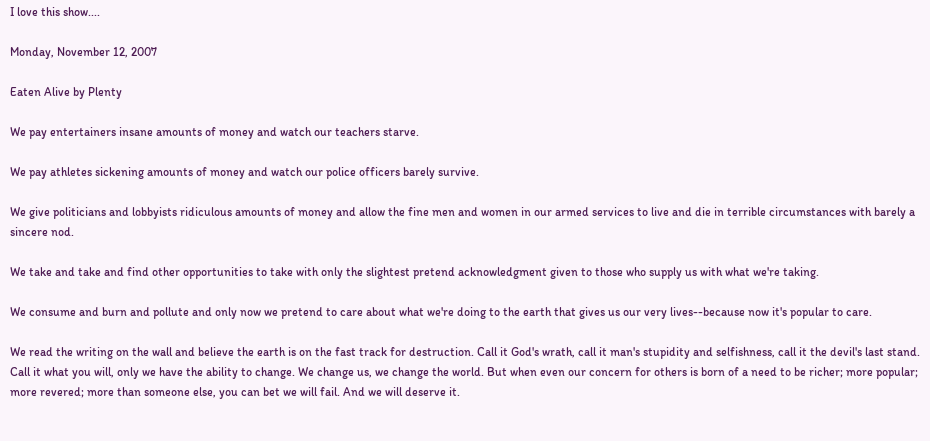I love this show....

Monday, November 12, 2007

Eaten Alive by Plenty

We pay entertainers insane amounts of money and watch our teachers starve.

We pay athletes sickening amounts of money and watch our police officers barely survive.

We give politicians and lobbyists ridiculous amounts of money and allow the fine men and women in our armed services to live and die in terrible circumstances with barely a sincere nod.

We take and take and find other opportunities to take with only the slightest pretend acknowledgment given to those who supply us with what we're taking.

We consume and burn and pollute and only now we pretend to care about what we're doing to the earth that gives us our very lives--because now it's popular to care.

We read the writing on the wall and believe the earth is on the fast track for destruction. Call it God's wrath, call it man's stupidity and selfishness, call it the devil's last stand. Call it what you will, only we have the ability to change. We change us, we change the world. But when even our concern for others is born of a need to be richer; more popular; more revered; more than someone else, you can bet we will fail. And we will deserve it.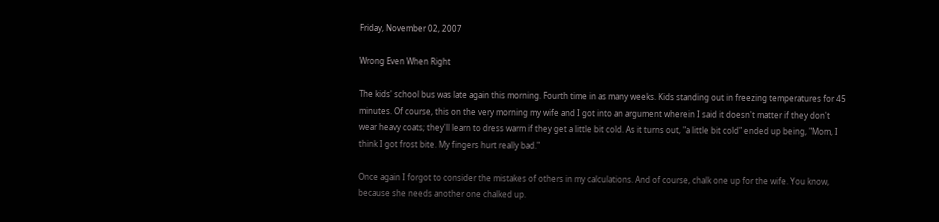Friday, November 02, 2007

Wrong Even When Right

The kids' school bus was late again this morning. Fourth time in as many weeks. Kids standing out in freezing temperatures for 45 minutes. Of course, this on the very morning my wife and I got into an argument wherein I said it doesn't matter if they don't wear heavy coats; they'll learn to dress warm if they get a little bit cold. As it turns out, "a little bit cold" ended up being, "Mom, I think I got frost bite. My fingers hurt really bad."

Once again I forgot to consider the mistakes of others in my calculations. And of course, chalk one up for the wife. You know, because she needs another one chalked up.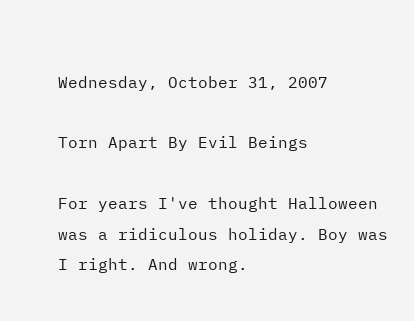Wednesday, October 31, 2007

Torn Apart By Evil Beings

For years I've thought Halloween was a ridiculous holiday. Boy was I right. And wrong.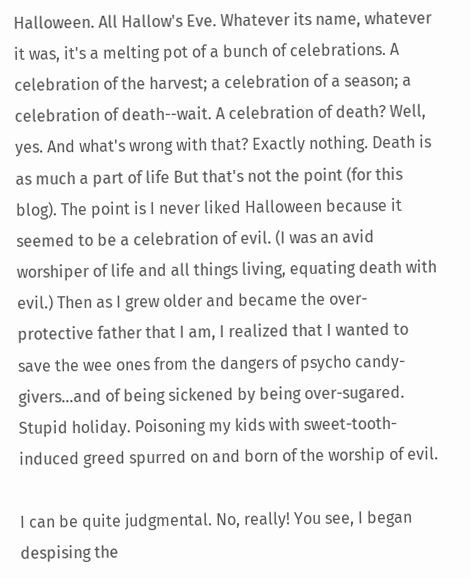Halloween. All Hallow's Eve. Whatever its name, whatever it was, it's a melting pot of a bunch of celebrations. A celebration of the harvest; a celebration of a season; a celebration of death--wait. A celebration of death? Well, yes. And what's wrong with that? Exactly nothing. Death is as much a part of life But that's not the point (for this blog). The point is I never liked Halloween because it seemed to be a celebration of evil. (I was an avid worshiper of life and all things living, equating death with evil.) Then as I grew older and became the over-protective father that I am, I realized that I wanted to save the wee ones from the dangers of psycho candy-givers...and of being sickened by being over-sugared. Stupid holiday. Poisoning my kids with sweet-tooth-induced greed spurred on and born of the worship of evil.

I can be quite judgmental. No, really! You see, I began despising the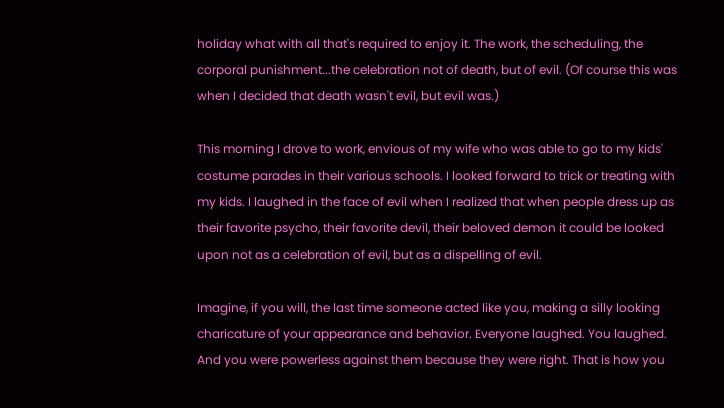holiday what with all that's required to enjoy it. The work, the scheduling, the corporal punishment...the celebration not of death, but of evil. (Of course this was when I decided that death wasn't evil, but evil was.)

This morning I drove to work, envious of my wife who was able to go to my kids' costume parades in their various schools. I looked forward to trick or treating with my kids. I laughed in the face of evil when I realized that when people dress up as their favorite psycho, their favorite devil, their beloved demon it could be looked upon not as a celebration of evil, but as a dispelling of evil.

Imagine, if you will, the last time someone acted like you, making a silly looking charicature of your appearance and behavior. Everyone laughed. You laughed. And you were powerless against them because they were right. That is how you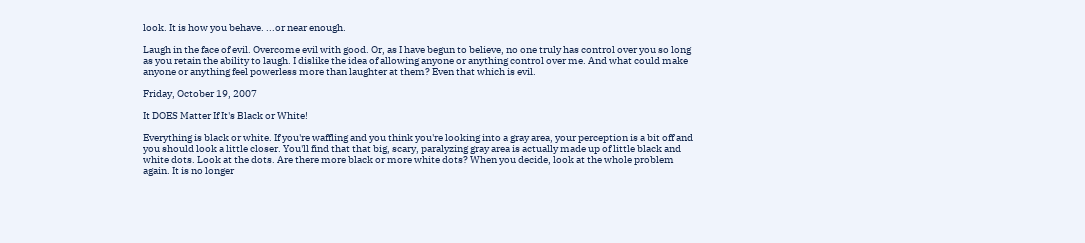look. It is how you behave. ...or near enough.

Laugh in the face of evil. Overcome evil with good. Or, as I have begun to believe, no one truly has control over you so long as you retain the ability to laugh. I dislike the idea of allowing anyone or anything control over me. And what could make anyone or anything feel powerless more than laughter at them? Even that which is evil.

Friday, October 19, 2007

It DOES Matter If It's Black or White!

Everything is black or white. If you're waffling and you think you're looking into a gray area, your perception is a bit off and you should look a little closer. You'll find that that big, scary, paralyzing gray area is actually made up of little black and white dots. Look at the dots. Are there more black or more white dots? When you decide, look at the whole problem again. It is no longer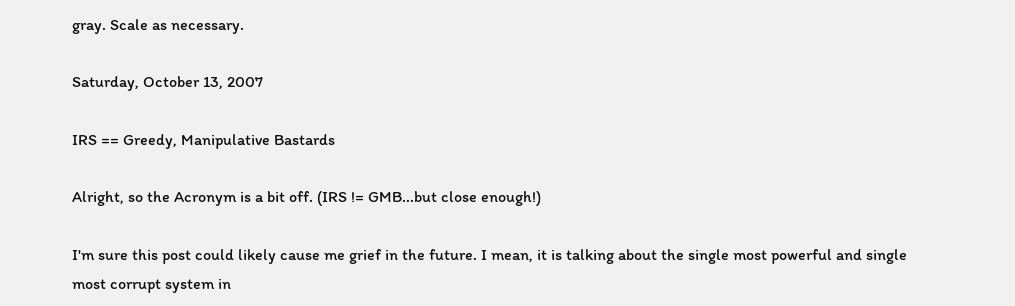gray. Scale as necessary.

Saturday, October 13, 2007

IRS == Greedy, Manipulative Bastards

Alright, so the Acronym is a bit off. (IRS != GMB...but close enough!)

I'm sure this post could likely cause me grief in the future. I mean, it is talking about the single most powerful and single most corrupt system in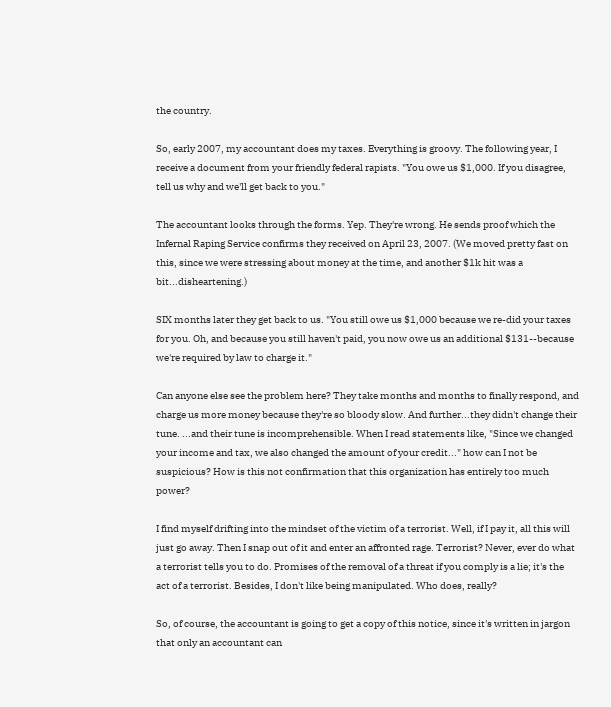the country.

So, early 2007, my accountant does my taxes. Everything is groovy. The following year, I receive a document from your friendly federal rapists. "You owe us $1,000. If you disagree, tell us why and we'll get back to you."

The accountant looks through the forms. Yep. They're wrong. He sends proof which the Infernal Raping Service confirms they received on April 23, 2007. (We moved pretty fast on this, since we were stressing about money at the time, and another $1k hit was a bit...disheartening.)

SIX months later they get back to us. "You still owe us $1,000 because we re-did your taxes for you. Oh, and because you still haven't paid, you now owe us an additional $131--because we're required by law to charge it."

Can anyone else see the problem here? They take months and months to finally respond, and charge us more money because they're so bloody slow. And further...they didn't change their tune. ...and their tune is incomprehensible. When I read statements like, "Since we changed your income and tax, we also changed the amount of your credit..." how can I not be suspicious? How is this not confirmation that this organization has entirely too much power?

I find myself drifting into the mindset of the victim of a terrorist. Well, if I pay it, all this will just go away. Then I snap out of it and enter an affronted rage. Terrorist? Never, ever do what a terrorist tells you to do. Promises of the removal of a threat if you comply is a lie; it's the act of a terrorist. Besides, I don't like being manipulated. Who does, really?

So, of course, the accountant is going to get a copy of this notice, since it's written in jargon that only an accountant can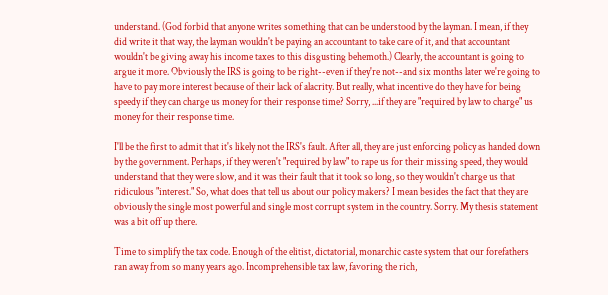understand. (God forbid that anyone writes something that can be understood by the layman. I mean, if they did write it that way, the layman wouldn't be paying an accountant to take care of it, and that accountant wouldn't be giving away his income taxes to this disgusting behemoth.) Clearly, the accountant is going to argue it more. Obviously the IRS is going to be right--even if they're not--and six months later we're going to have to pay more interest because of their lack of alacrity. But really, what incentive do they have for being speedy if they can charge us money for their response time? Sorry, ...if they are "required by law to charge" us money for their response time.

I'll be the first to admit that it's likely not the IRS's fault. After all, they are just enforcing policy as handed down by the government. Perhaps, if they weren't "required by law" to rape us for their missing speed, they would understand that they were slow, and it was their fault that it took so long, so they wouldn't charge us that ridiculous "interest." So, what does that tell us about our policy makers? I mean besides the fact that they are obviously the single most powerful and single most corrupt system in the country. Sorry. My thesis statement was a bit off up there.

Time to simplify the tax code. Enough of the elitist, dictatorial, monarchic caste system that our forefathers ran away from so many years ago. Incomprehensible tax law, favoring the rich,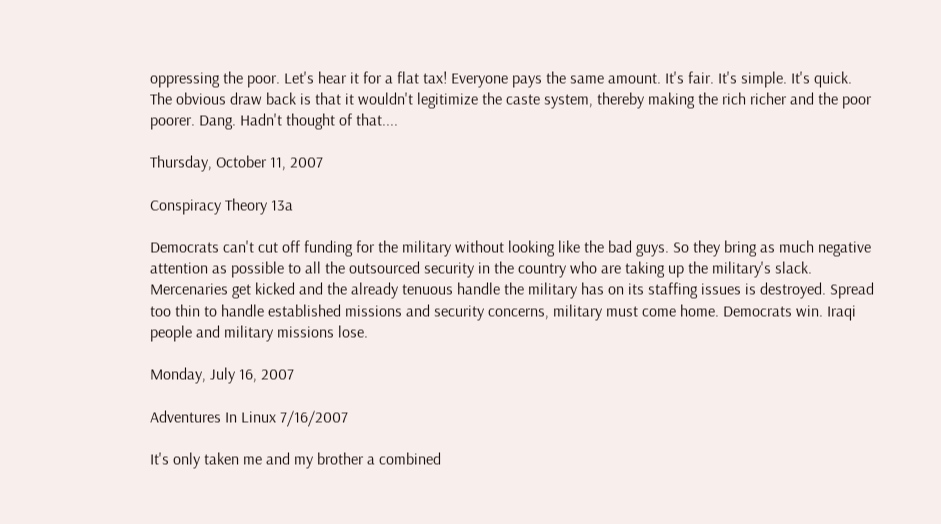oppressing the poor. Let's hear it for a flat tax! Everyone pays the same amount. It's fair. It's simple. It's quick. The obvious draw back is that it wouldn't legitimize the caste system, thereby making the rich richer and the poor poorer. Dang. Hadn't thought of that....

Thursday, October 11, 2007

Conspiracy Theory 13a

Democrats can't cut off funding for the military without looking like the bad guys. So they bring as much negative attention as possible to all the outsourced security in the country who are taking up the military's slack. Mercenaries get kicked and the already tenuous handle the military has on its staffing issues is destroyed. Spread too thin to handle established missions and security concerns, military must come home. Democrats win. Iraqi people and military missions lose.

Monday, July 16, 2007

Adventures In Linux 7/16/2007

It's only taken me and my brother a combined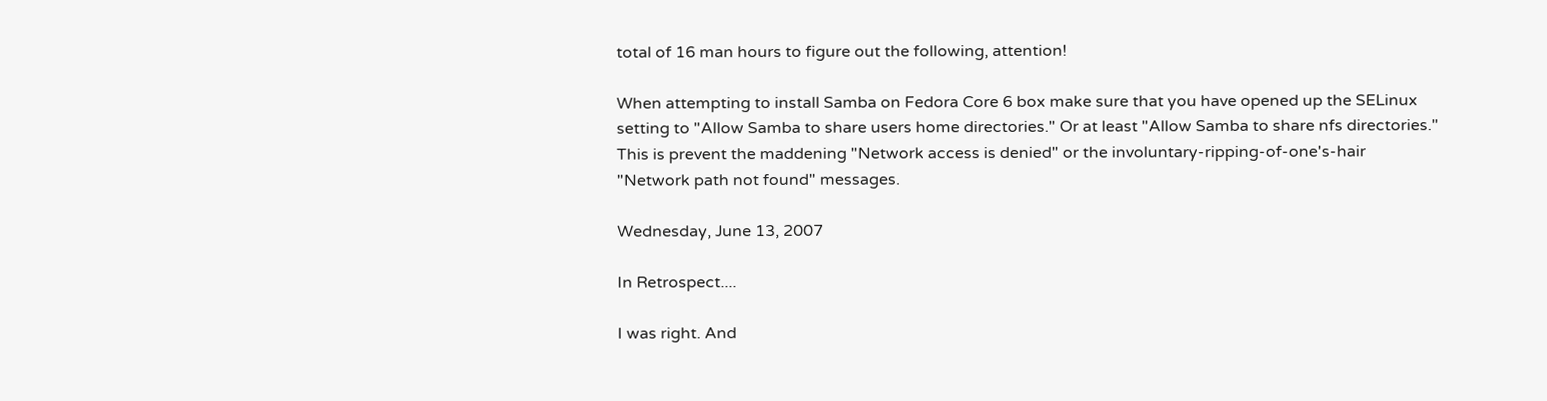total of 16 man hours to figure out the following, attention!

When attempting to install Samba on Fedora Core 6 box make sure that you have opened up the SELinux setting to "Allow Samba to share users home directories." Or at least "Allow Samba to share nfs directories." This is prevent the maddening "Network access is denied" or the involuntary-ripping-of-one's-hair "Network path not found" messages.

Wednesday, June 13, 2007

In Retrospect....

I was right. And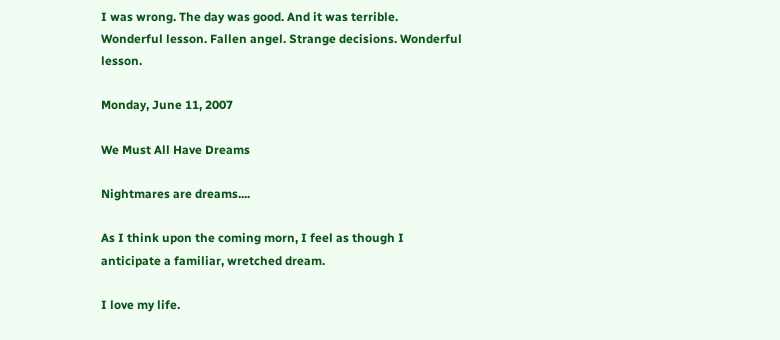I was wrong. The day was good. And it was terrible. Wonderful lesson. Fallen angel. Strange decisions. Wonderful lesson.

Monday, June 11, 2007

We Must All Have Dreams

Nightmares are dreams....

As I think upon the coming morn, I feel as though I anticipate a familiar, wretched dream.

I love my life.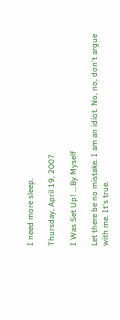I need more sleep.

Thursday, April 19, 2007

I Was Set Up! ...By Myself

Let there be no mistake. I am an idiot. No, no, don't argue with me. It's true.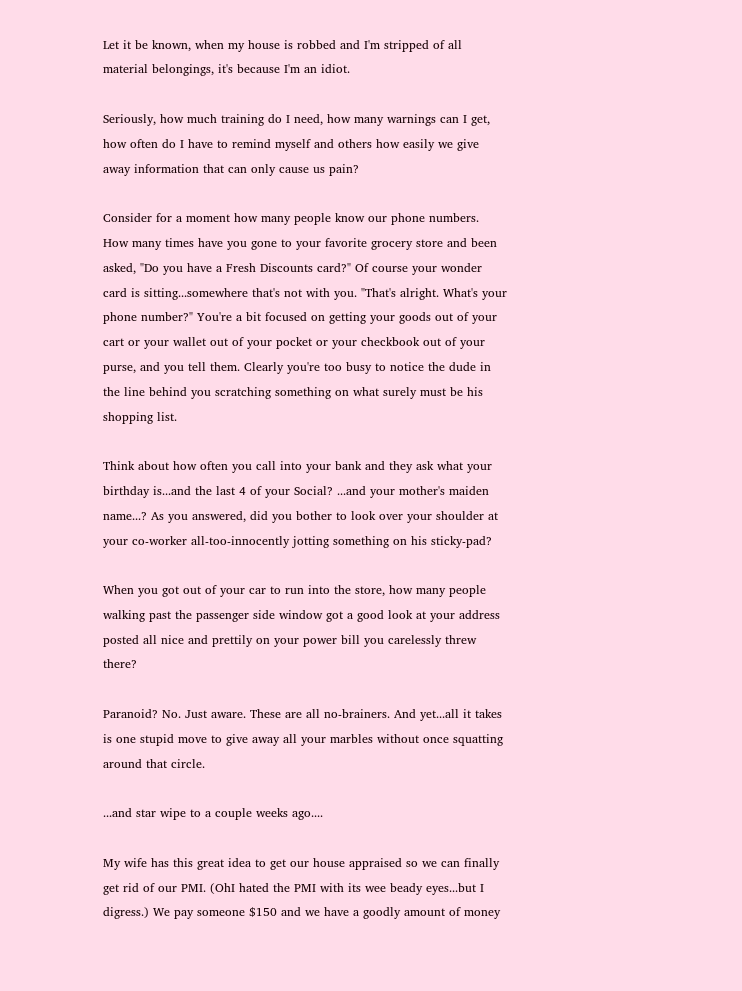Let it be known, when my house is robbed and I'm stripped of all material belongings, it's because I'm an idiot.

Seriously, how much training do I need, how many warnings can I get, how often do I have to remind myself and others how easily we give away information that can only cause us pain?

Consider for a moment how many people know our phone numbers. How many times have you gone to your favorite grocery store and been asked, "Do you have a Fresh Discounts card?" Of course your wonder card is sitting...somewhere that's not with you. "That's alright. What's your phone number?" You're a bit focused on getting your goods out of your cart or your wallet out of your pocket or your checkbook out of your purse, and you tell them. Clearly you're too busy to notice the dude in the line behind you scratching something on what surely must be his shopping list.

Think about how often you call into your bank and they ask what your birthday is...and the last 4 of your Social? ...and your mother's maiden name...? As you answered, did you bother to look over your shoulder at your co-worker all-too-innocently jotting something on his sticky-pad?

When you got out of your car to run into the store, how many people walking past the passenger side window got a good look at your address posted all nice and prettily on your power bill you carelessly threw there?

Paranoid? No. Just aware. These are all no-brainers. And yet...all it takes is one stupid move to give away all your marbles without once squatting around that circle.

...and star wipe to a couple weeks ago....

My wife has this great idea to get our house appraised so we can finally get rid of our PMI. (OhI hated the PMI with its wee beady eyes...but I digress.) We pay someone $150 and we have a goodly amount of money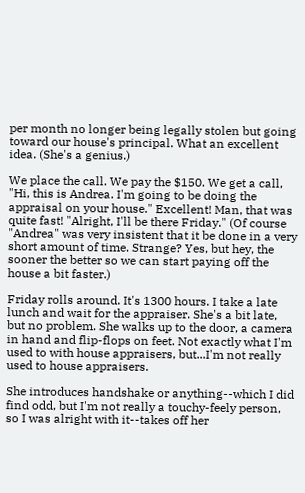per month no longer being legally stolen but going toward our house's principal. What an excellent idea. (She's a genius.)

We place the call. We pay the $150. We get a call, "Hi, this is Andrea. I'm going to be doing the appraisal on your house." Excellent! Man, that was quite fast! "Alright, I'll be there Friday." (Of course "Andrea" was very insistent that it be done in a very short amount of time. Strange? Yes, but hey, the sooner the better so we can start paying off the house a bit faster.)

Friday rolls around. It's 1300 hours. I take a late lunch and wait for the appraiser. She's a bit late, but no problem. She walks up to the door, a camera in hand and flip-flops on feet. Not exactly what I'm used to with house appraisers, but...I'm not really used to house appraisers.

She introduces handshake or anything--which I did find odd, but I'm not really a touchy-feely person, so I was alright with it--takes off her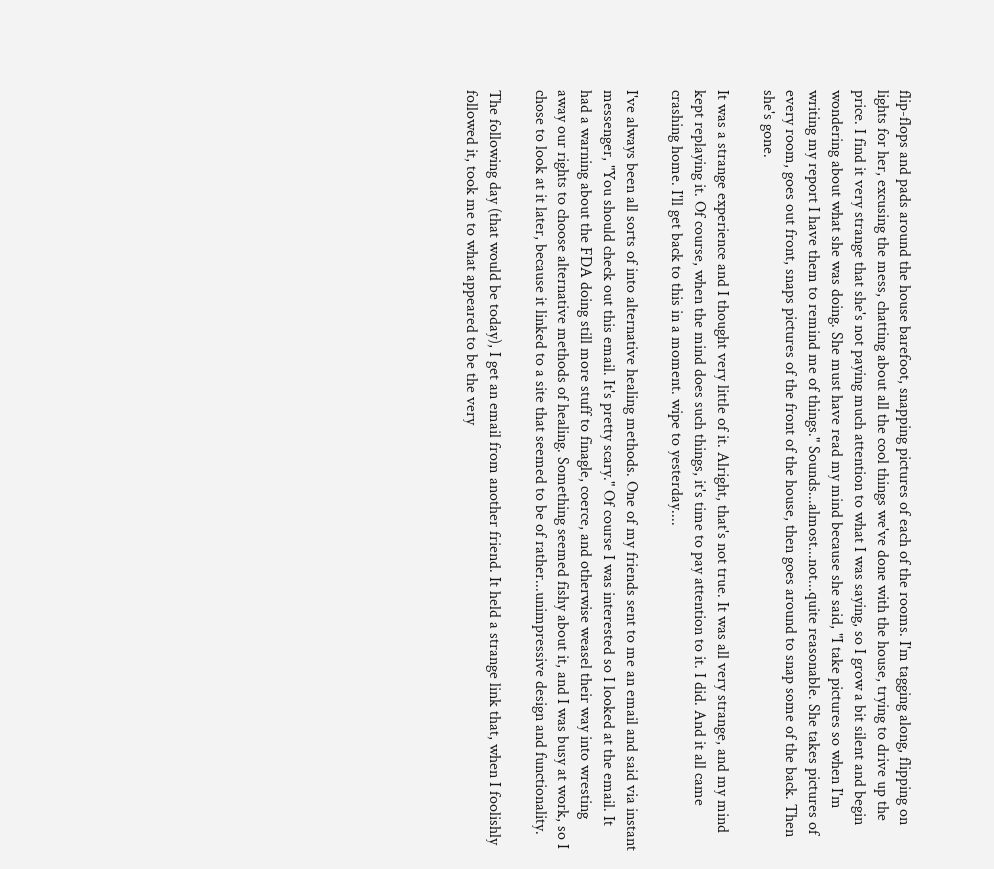flip-flops and pads around the house barefoot, snapping pictures of each of the rooms. I'm tagging along, flipping on lights for her, excusing the mess, chatting about all the cool things we've done with the house, trying to drive up the price. I find it very strange that she's not paying much attention to what I was saying, so I grow a bit silent and begin wondering about what she was doing. She must have read my mind because she said, "I take pictures so when I'm writing my report I have them to remind me of things." Sounds...almost...not...quite reasonable. She takes pictures of every room, goes out front, snaps pictures of the front of the house, then goes around to snap some of the back. Then she's gone.

It was a strange experience and I thought very little of it. Alright, that's not true. It was all very strange, and my mind kept replaying it. Of course, when the mind does such things, it's time to pay attention to it. I did. And it all came crashing home. I'll get back to this in a moment. wipe to yesterday....

I've always been all sorts of into alternative healing methods. One of my friends sent to me an email and said via instant messenger, "You should check out this email. It's pretty scary." Of course I was interested so I looked at the email. It had a warning about the FDA doing still more stuff to finagle, coerce, and otherwise weasel their way into wresting away our rights to choose alternative methods of healing. Something seemed fishy about it, and I was busy at work, so I chose to look at it later, because it linked to a site that seemed to be of rather...unimpressive design and functionality.

The following day (that would be today), I get an email from another friend. It held a strange link that, when I foolishly followed it, took me to what appeared to be the very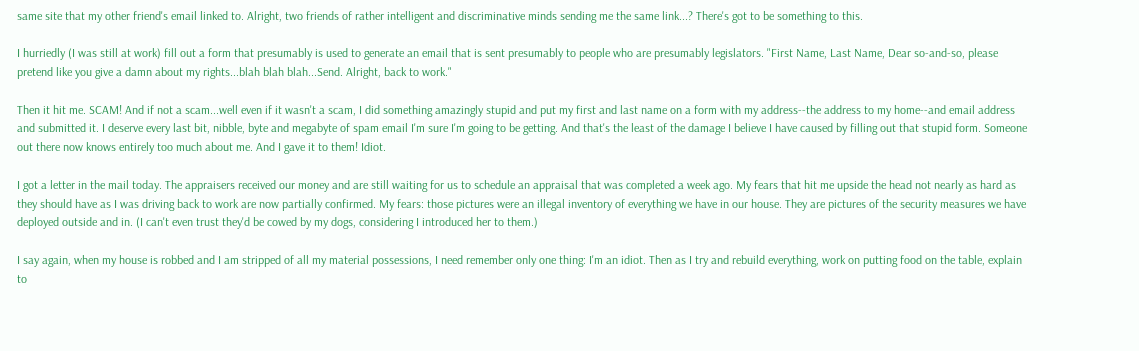same site that my other friend's email linked to. Alright, two friends of rather intelligent and discriminative minds sending me the same link...? There's got to be something to this.

I hurriedly (I was still at work) fill out a form that presumably is used to generate an email that is sent presumably to people who are presumably legislators. "First Name, Last Name, Dear so-and-so, please pretend like you give a damn about my rights...blah blah blah...Send. Alright, back to work."

Then it hit me. SCAM! And if not a scam...well even if it wasn't a scam, I did something amazingly stupid and put my first and last name on a form with my address--the address to my home--and email address and submitted it. I deserve every last bit, nibble, byte and megabyte of spam email I'm sure I'm going to be getting. And that's the least of the damage I believe I have caused by filling out that stupid form. Someone out there now knows entirely too much about me. And I gave it to them! Idiot.

I got a letter in the mail today. The appraisers received our money and are still waiting for us to schedule an appraisal that was completed a week ago. My fears that hit me upside the head not nearly as hard as they should have as I was driving back to work are now partially confirmed. My fears: those pictures were an illegal inventory of everything we have in our house. They are pictures of the security measures we have deployed outside and in. (I can't even trust they'd be cowed by my dogs, considering I introduced her to them.)

I say again, when my house is robbed and I am stripped of all my material possessions, I need remember only one thing: I'm an idiot. Then as I try and rebuild everything, work on putting food on the table, explain to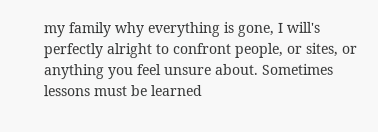my family why everything is gone, I will's perfectly alright to confront people, or sites, or anything you feel unsure about. Sometimes lessons must be learned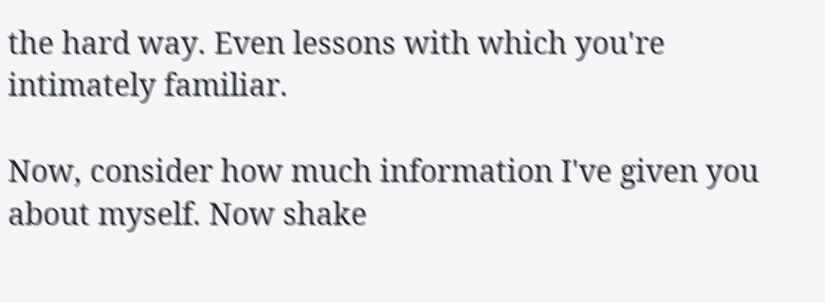the hard way. Even lessons with which you're intimately familiar.

Now, consider how much information I've given you about myself. Now shake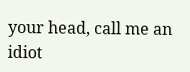your head, call me an idiot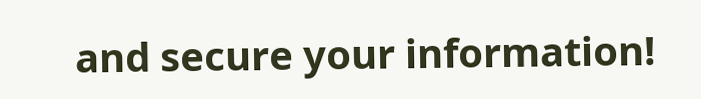and secure your information!